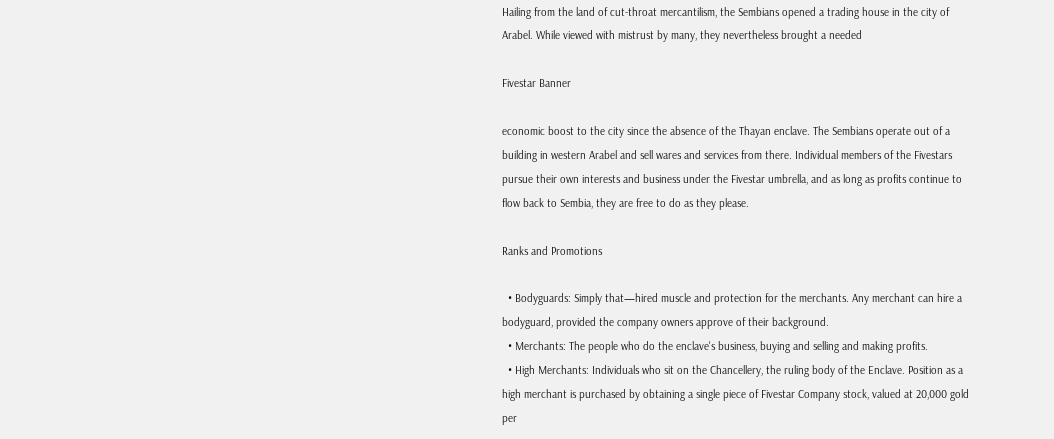Hailing from the land of cut-throat mercantilism, the Sembians opened a trading house in the city of Arabel. While viewed with mistrust by many, they nevertheless brought a needed

Fivestar Banner

economic boost to the city since the absence of the Thayan enclave. The Sembians operate out of a building in western Arabel and sell wares and services from there. Individual members of the Fivestars pursue their own interests and business under the Fivestar umbrella, and as long as profits continue to flow back to Sembia, they are free to do as they please.

Ranks and Promotions

  • Bodyguards: Simply that—hired muscle and protection for the merchants. Any merchant can hire a bodyguard, provided the company owners approve of their background.
  • Merchants: The people who do the enclave's business, buying and selling and making profits.
  • High Merchants: Individuals who sit on the Chancellery, the ruling body of the Enclave. Position as a high merchant is purchased by obtaining a single piece of Fivestar Company stock, valued at 20,000 gold per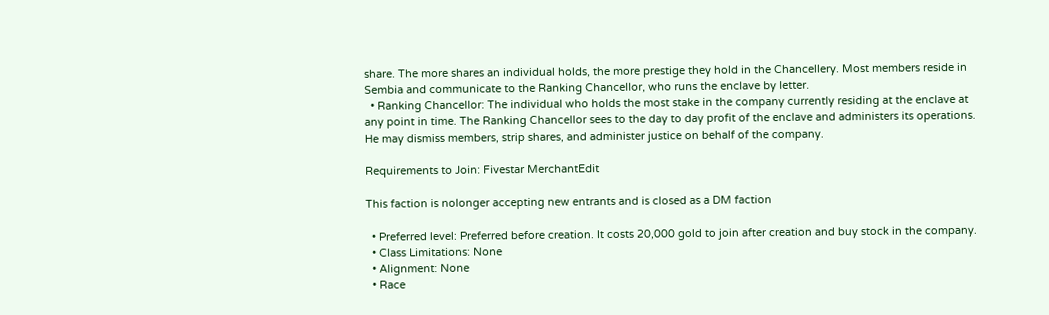share. The more shares an individual holds, the more prestige they hold in the Chancellery. Most members reside in Sembia and communicate to the Ranking Chancellor, who runs the enclave by letter.
  • Ranking Chancellor: The individual who holds the most stake in the company currently residing at the enclave at any point in time. The Ranking Chancellor sees to the day to day profit of the enclave and administers its operations. He may dismiss members, strip shares, and administer justice on behalf of the company.

Requirements to Join: Fivestar MerchantEdit

This faction is nolonger accepting new entrants and is closed as a DM faction

  • Preferred level: Preferred before creation. It costs 20,000 gold to join after creation and buy stock in the company.
  • Class Limitations: None
  • Alignment: None
  • Race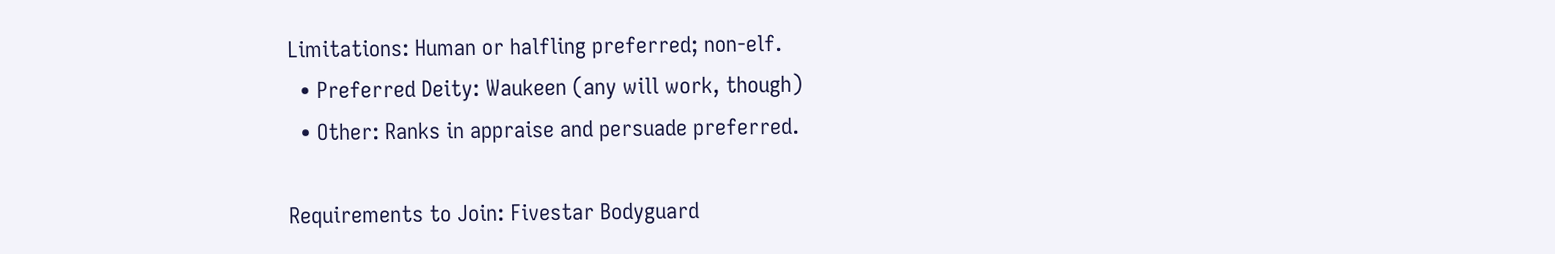Limitations: Human or halfling preferred; non-elf.
  • Preferred Deity: Waukeen (any will work, though)
  • Other: Ranks in appraise and persuade preferred.

Requirements to Join: Fivestar Bodyguard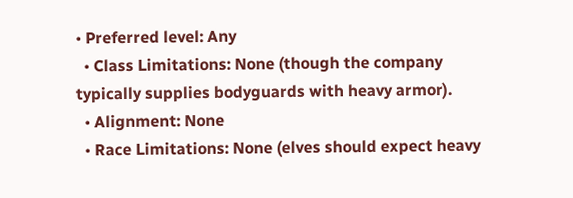• Preferred level: Any
  • Class Limitations: None (though the company typically supplies bodyguards with heavy armor).
  • Alignment: None
  • Race Limitations: None (elves should expect heavy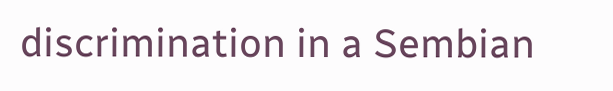discrimination in a Sembian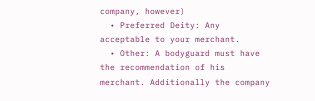company, however)
  • Preferred Deity: Any acceptable to your merchant.
  • Other: A bodyguard must have the recommendation of his merchant. Additionally the company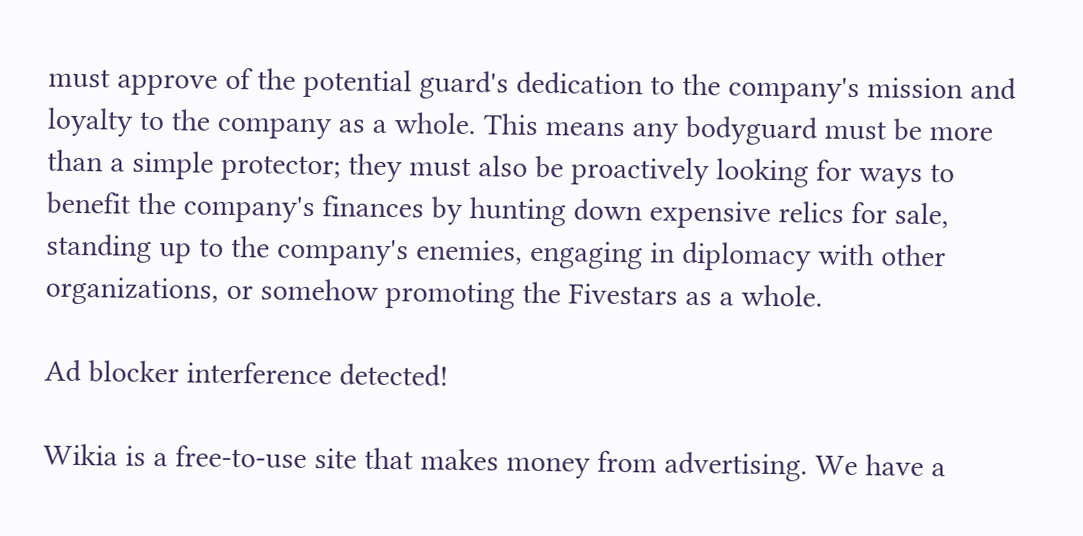must approve of the potential guard's dedication to the company's mission and loyalty to the company as a whole. This means any bodyguard must be more than a simple protector; they must also be proactively looking for ways to benefit the company's finances by hunting down expensive relics for sale, standing up to the company's enemies, engaging in diplomacy with other organizations, or somehow promoting the Fivestars as a whole.

Ad blocker interference detected!

Wikia is a free-to-use site that makes money from advertising. We have a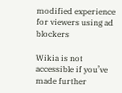modified experience for viewers using ad blockers

Wikia is not accessible if you’ve made further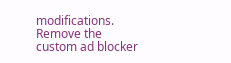modifications. Remove the custom ad blocker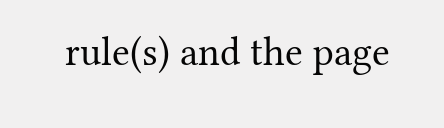rule(s) and the page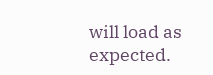will load as expected.